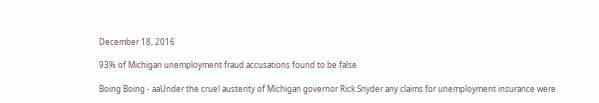December 18, 2016

93% of Michigan unemployment fraud accusations found to be false

Boing Boing - aaUnder the cruel austerity of Michigan governor Rick Snyder any claims for unemployment insurance were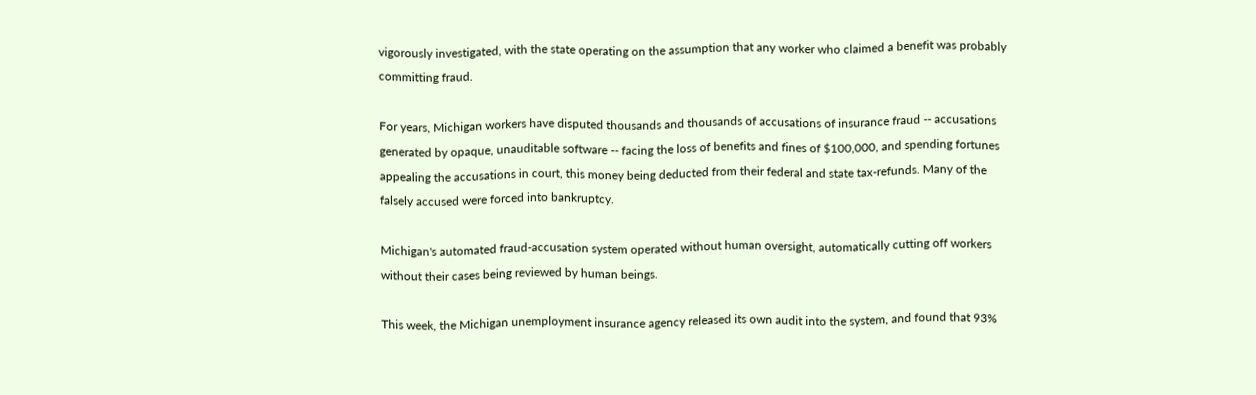vigorously investigated, with the state operating on the assumption that any worker who claimed a benefit was probably committing fraud.

For years, Michigan workers have disputed thousands and thousands of accusations of insurance fraud -- accusations generated by opaque, unauditable software -- facing the loss of benefits and fines of $100,000, and spending fortunes appealing the accusations in court, this money being deducted from their federal and state tax-refunds. Many of the falsely accused were forced into bankruptcy.

Michigan's automated fraud-accusation system operated without human oversight, automatically cutting off workers without their cases being reviewed by human beings.

This week, the Michigan unemployment insurance agency released its own audit into the system, and found that 93%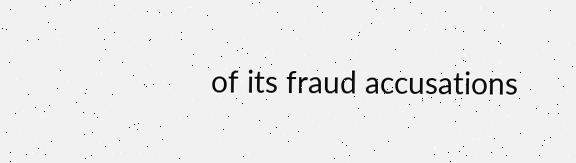of its fraud accusations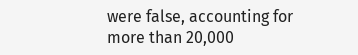were false, accounting for more than 20,000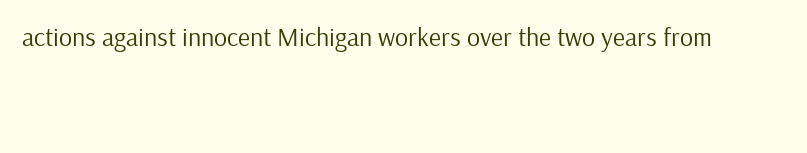actions against innocent Michigan workers over the two years from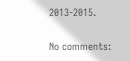2013-2015.

No comments: